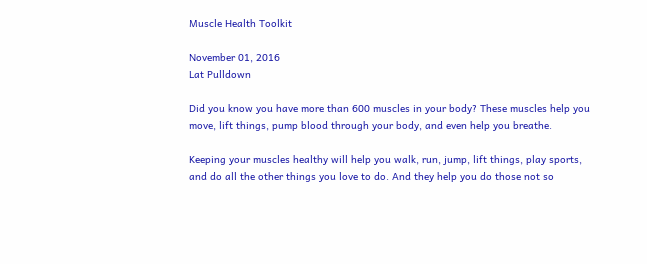Muscle Health Toolkit

November 01, 2016
Lat Pulldown

Did you know you have more than 600 muscles in your body? These muscles help you move, lift things, pump blood through your body, and even help you breathe.

Keeping your muscles healthy will help you walk, run, jump, lift things, play sports, and do all the other things you love to do. And they help you do those not so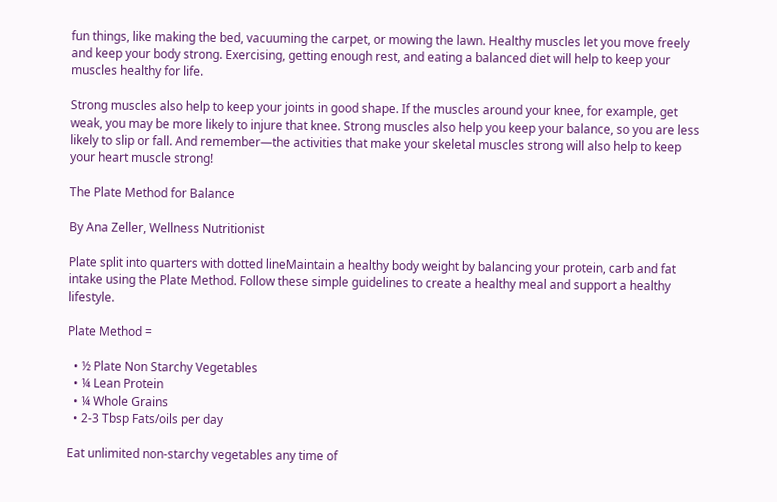fun things, like making the bed, vacuuming the carpet, or mowing the lawn. Healthy muscles let you move freely and keep your body strong. Exercising, getting enough rest, and eating a balanced diet will help to keep your muscles healthy for life.

Strong muscles also help to keep your joints in good shape. If the muscles around your knee, for example, get weak, you may be more likely to injure that knee. Strong muscles also help you keep your balance, so you are less likely to slip or fall. And remember—the activities that make your skeletal muscles strong will also help to keep your heart muscle strong!

The Plate Method for Balance

By Ana Zeller, Wellness Nutritionist

Plate split into quarters with dotted lineMaintain a healthy body weight by balancing your protein, carb and fat intake using the Plate Method. Follow these simple guidelines to create a healthy meal and support a healthy lifestyle.

Plate Method =

  • ½ Plate Non Starchy Vegetables
  • ¼ Lean Protein
  • ¼ Whole Grains
  • 2-3 Tbsp Fats/oils per day

Eat unlimited non-starchy vegetables any time of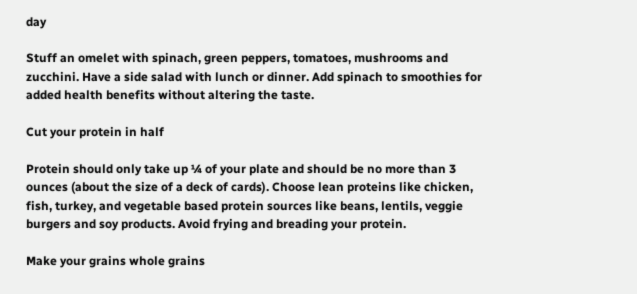day

Stuff an omelet with spinach, green peppers, tomatoes, mushrooms and zucchini. Have a side salad with lunch or dinner. Add spinach to smoothies for added health benefits without altering the taste.

Cut your protein in half

Protein should only take up ¼ of your plate and should be no more than 3 ounces (about the size of a deck of cards). Choose lean proteins like chicken, fish, turkey, and vegetable based protein sources like beans, lentils, veggie burgers and soy products. Avoid frying and breading your protein.

Make your grains whole grains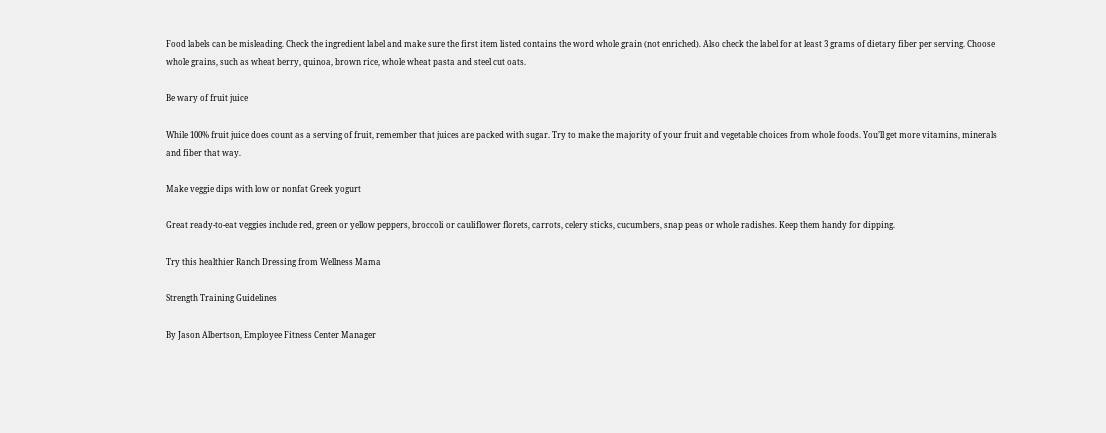Food labels can be misleading. Check the ingredient label and make sure the first item listed contains the word whole grain (not enriched). Also check the label for at least 3 grams of dietary fiber per serving. Choose whole grains, such as wheat berry, quinoa, brown rice, whole wheat pasta and steel cut oats.

Be wary of fruit juice

While 100% fruit juice does count as a serving of fruit, remember that juices are packed with sugar. Try to make the majority of your fruit and vegetable choices from whole foods. You’ll get more vitamins, minerals and fiber that way.

Make veggie dips with low or nonfat Greek yogurt

Great ready-to-eat veggies include red, green or yellow peppers, broccoli or cauliflower florets, carrots, celery sticks, cucumbers, snap peas or whole radishes. Keep them handy for dipping.

Try this healthier Ranch Dressing from Wellness Mama

Strength Training Guidelines

By Jason Albertson, Employee Fitness Center Manager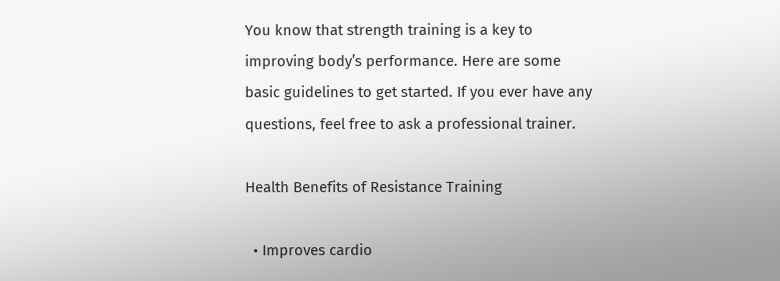You know that strength training is a key to improving body’s performance. Here are some basic guidelines to get started. If you ever have any questions, feel free to ask a professional trainer.

Health Benefits of Resistance Training

  • Improves cardio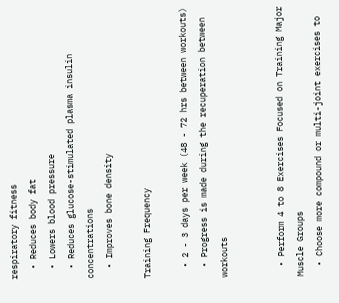respiratory fitness
  • Reduces body fat
  • Lowers blood pressure
  • Reduces glucose-stimulated plasma insulin concentrations
  • Improves bone density

Training Frequency

  • 2 - 3 days per week (48 - 72 hrs between workouts)
  • Progress is made during the recuperation between workouts


  • Perform 4 to 8 Exercises Focused on Training Major Muscle Groups
  • Choose more compound or multi-joint exercises to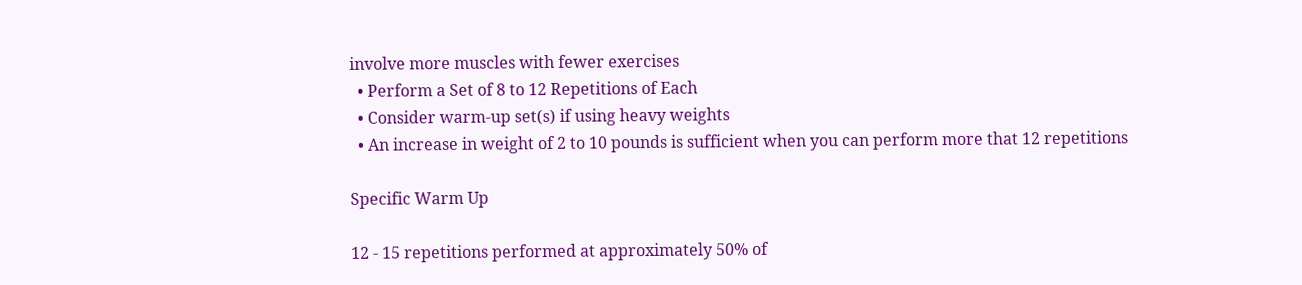involve more muscles with fewer exercises
  • Perform a Set of 8 to 12 Repetitions of Each
  • Consider warm-up set(s) if using heavy weights
  • An increase in weight of 2 to 10 pounds is sufficient when you can perform more that 12 repetitions

Specific Warm Up

12 - 15 repetitions performed at approximately 50% of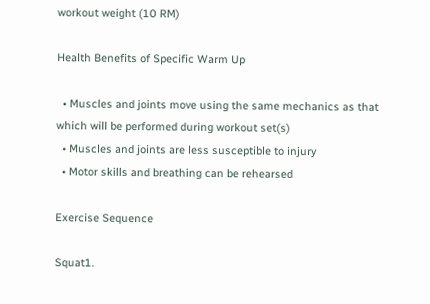workout weight (10 RM)

Health Benefits of Specific Warm Up

  • Muscles and joints move using the same mechanics as that which will be performed during workout set(s)
  • Muscles and joints are less susceptible to injury
  • Motor skills and breathing can be rehearsed

Exercise Sequence

Squat1.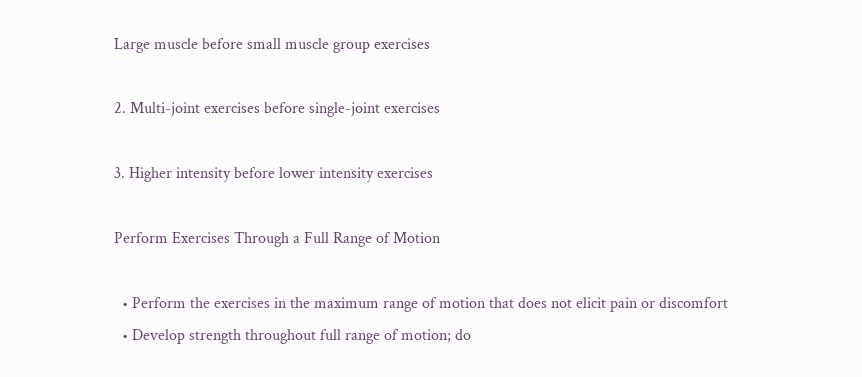Large muscle before small muscle group exercises

2. Multi-joint exercises before single-joint exercises

3. Higher intensity before lower intensity exercises

Perform Exercises Through a Full Range of Motion

  • Perform the exercises in the maximum range of motion that does not elicit pain or discomfort
  • Develop strength throughout full range of motion; do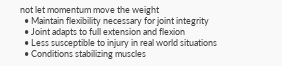not let momentum move the weight
  • Maintain flexibility necessary for joint integrity
  • Joint adapts to full extension and flexion
  • Less susceptible to injury in real world situations
  • Conditions stabilizing muscles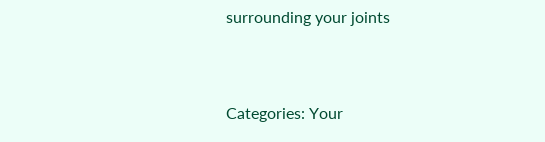surrounding your joints


Categories: Your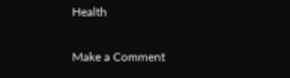Health

Make a Comment